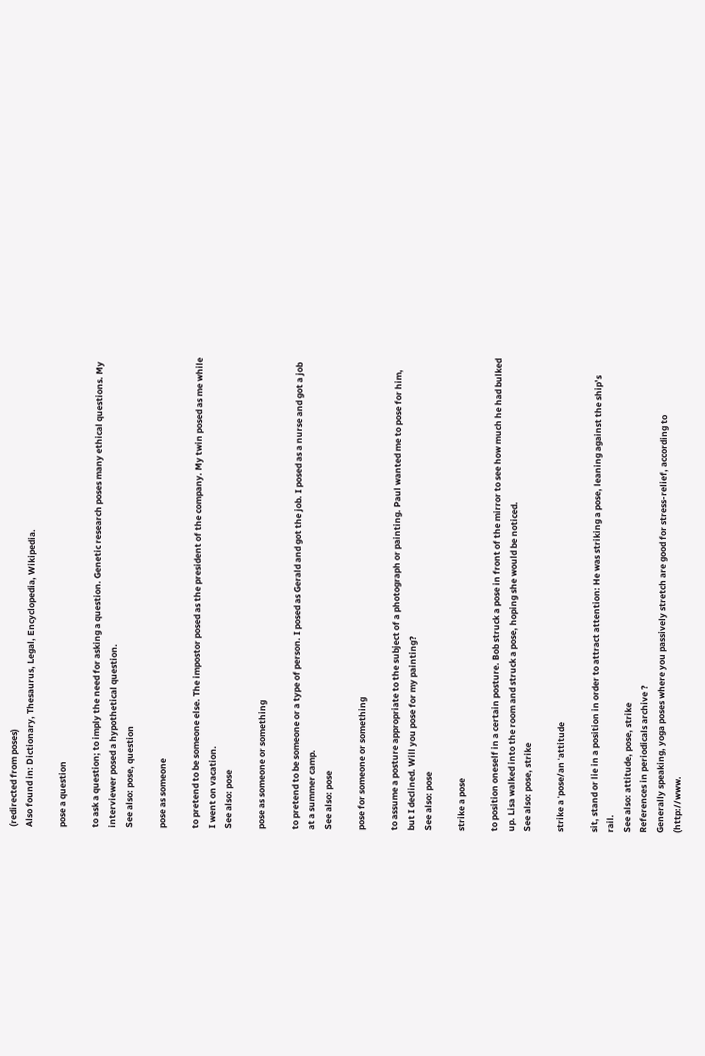(redirected from poses)
Also found in: Dictionary, Thesaurus, Legal, Encyclopedia, Wikipedia.

pose a question

to ask a question; to imply the need for asking a question. Genetic research poses many ethical questions. My interviewer posed a hypothetical question.
See also: pose, question

pose as someone

to pretend to be someone else. The impostor posed as the president of the company. My twin posed as me while I went on vacation.
See also: pose

pose as someone or something

to pretend to be someone or a type of person. I posed as Gerald and got the job. I posed as a nurse and got a job at a summer camp.
See also: pose

pose for someone or something

to assume a posture appropriate to the subject of a photograph or painting. Paul wanted me to pose for him, but I declined. Will you pose for my painting?
See also: pose

strike a pose

to position oneself in a certain posture. Bob struck a pose in front of the mirror to see how much he had bulked up. Lisa walked into the room and struck a pose, hoping she would be noticed.
See also: pose, strike

strike a ˈpose/an ˈattitude

sit, stand or lie in a position in order to attract attention: He was striking a pose, leaning against the ship’s rail.
See also: attitude, pose, strike
References in periodicals archive ?
Generally speaking, yoga poses where you passively stretch are good for stress-relief, according to (http://www.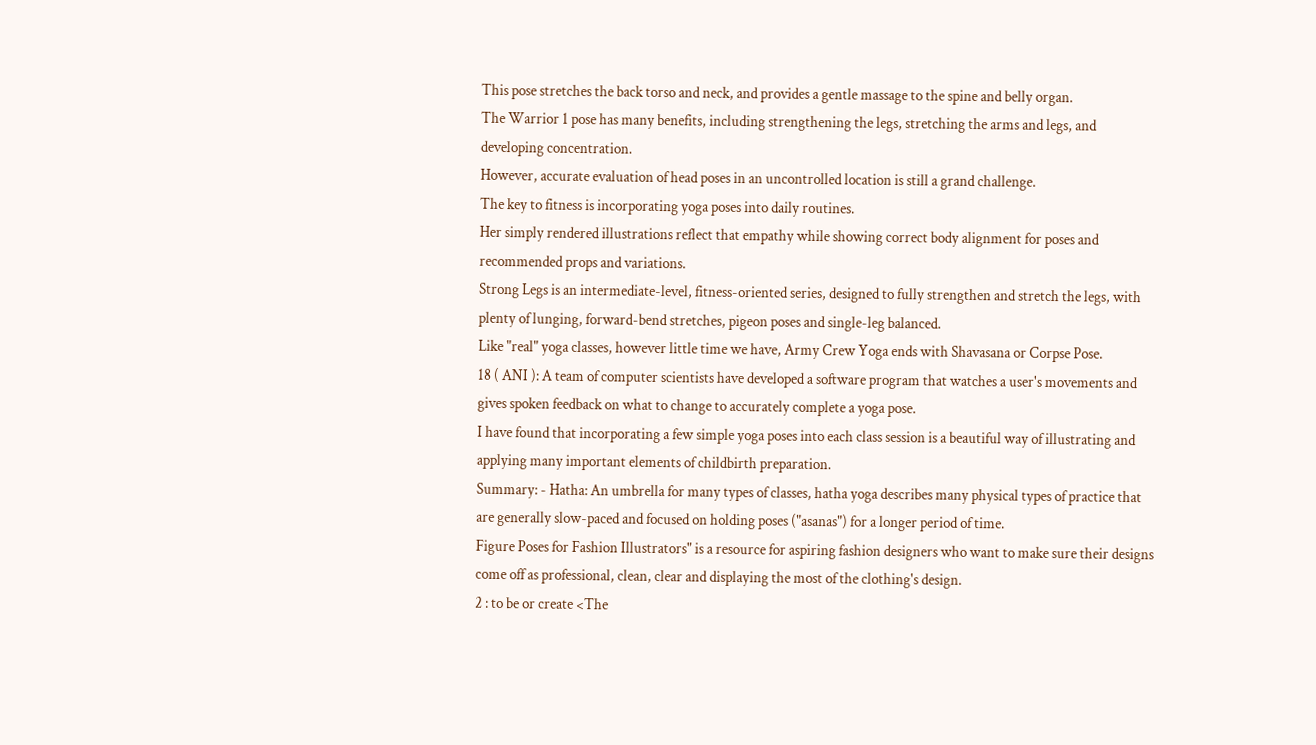This pose stretches the back torso and neck, and provides a gentle massage to the spine and belly organ.
The Warrior 1 pose has many benefits, including strengthening the legs, stretching the arms and legs, and developing concentration.
However, accurate evaluation of head poses in an uncontrolled location is still a grand challenge.
The key to fitness is incorporating yoga poses into daily routines.
Her simply rendered illustrations reflect that empathy while showing correct body alignment for poses and recommended props and variations.
Strong Legs is an intermediate-level, fitness-oriented series, designed to fully strengthen and stretch the legs, with plenty of lunging, forward-bend stretches, pigeon poses and single-leg balanced.
Like "real" yoga classes, however little time we have, Army Crew Yoga ends with Shavasana or Corpse Pose.
18 ( ANI ): A team of computer scientists have developed a software program that watches a user's movements and gives spoken feedback on what to change to accurately complete a yoga pose.
I have found that incorporating a few simple yoga poses into each class session is a beautiful way of illustrating and applying many important elements of childbirth preparation.
Summary: - Hatha: An umbrella for many types of classes, hatha yoga describes many physical types of practice that are generally slow-paced and focused on holding poses ("asanas") for a longer period of time.
Figure Poses for Fashion Illustrators" is a resource for aspiring fashion designers who want to make sure their designs come off as professional, clean, clear and displaying the most of the clothing's design.
2 : to be or create <The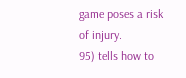game poses a risk of injury.
95) tells how to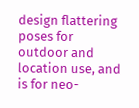design flattering poses for outdoor and location use, and is for neo-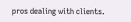pros dealing with clients.